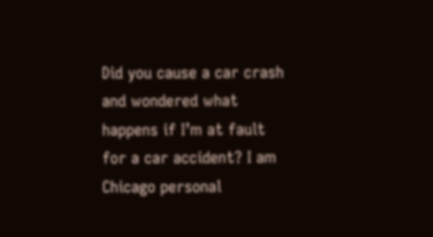Did you cause a car crash and wondered what happens if I’m at fault for a car accident? I am Chicago personal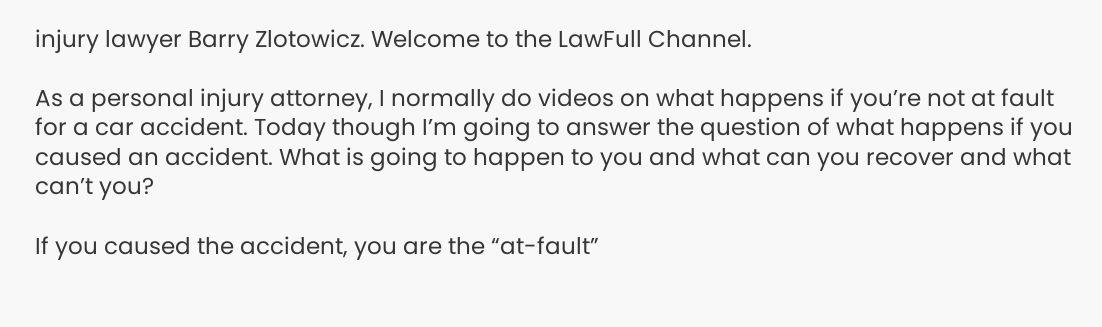injury lawyer Barry Zlotowicz. Welcome to the LawFull Channel.

As a personal injury attorney, I normally do videos on what happens if you’re not at fault for a car accident. Today though I’m going to answer the question of what happens if you caused an accident. What is going to happen to you and what can you recover and what can’t you?

If you caused the accident, you are the “at-fault”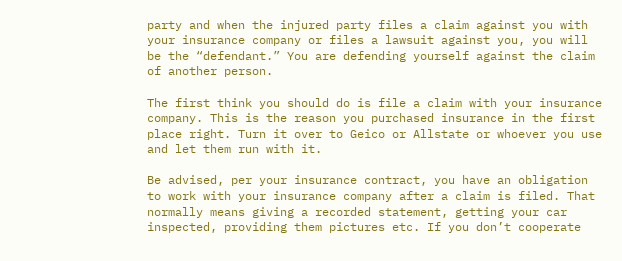party and when the injured party files a claim against you with your insurance company or files a lawsuit against you, you will be the “defendant.” You are defending yourself against the claim of another person.

The first think you should do is file a claim with your insurance company. This is the reason you purchased insurance in the first place right. Turn it over to Geico or Allstate or whoever you use and let them run with it.

Be advised, per your insurance contract, you have an obligation to work with your insurance company after a claim is filed. That normally means giving a recorded statement, getting your car inspected, providing them pictures etc. If you don’t cooperate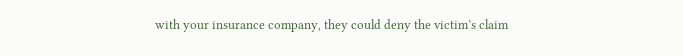with your insurance company, they could deny the victim’s claim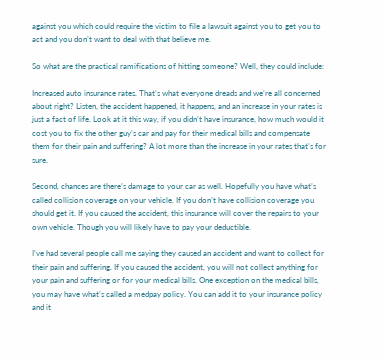against you which could require the victim to file a lawsuit against you to get you to act and you don’t want to deal with that believe me.

So what are the practical ramifications of hitting someone? Well, they could include:

Increased auto insurance rates. That’s what everyone dreads and we’re all concerned about right? Listen, the accident happened, it happens, and an increase in your rates is just a fact of life. Look at it this way, if you didn’t have insurance, how much would it cost you to fix the other guy’s car and pay for their medical bills and compensate them for their pain and suffering? A lot more than the increase in your rates that’s for sure.

Second, chances are there’s damage to your car as well. Hopefully you have what’s called collision coverage on your vehicle. If you don’t have collision coverage you should get it. If you caused the accident, this insurance will cover the repairs to your own vehicle. Though you will likely have to pay your deductible.

I’ve had several people call me saying they caused an accident and want to collect for their pain and suffering. If you caused the accident, you will not collect anything for your pain and suffering or for your medical bills. One exception on the medical bills, you may have what’s called a medpay policy. You can add it to your insurance policy and it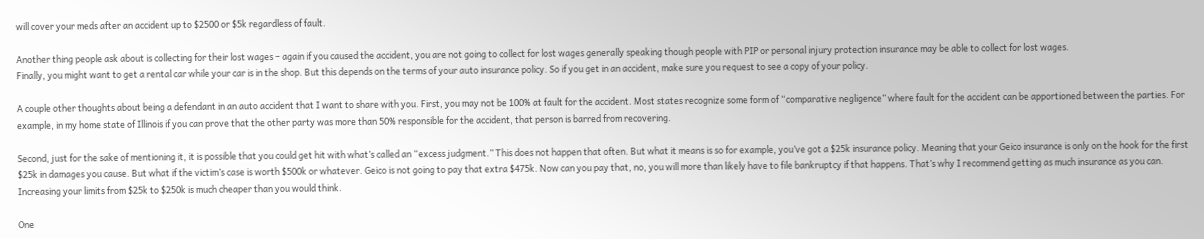will cover your meds after an accident up to $2500 or $5k regardless of fault.

Another thing people ask about is collecting for their lost wages – again if you caused the accident, you are not going to collect for lost wages generally speaking though people with PIP or personal injury protection insurance may be able to collect for lost wages.
Finally, you might want to get a rental car while your car is in the shop. But this depends on the terms of your auto insurance policy. So if you get in an accident, make sure you request to see a copy of your policy.

A couple other thoughts about being a defendant in an auto accident that I want to share with you. First, you may not be 100% at fault for the accident. Most states recognize some form of “comparative negligence” where fault for the accident can be apportioned between the parties. For example, in my home state of Illinois if you can prove that the other party was more than 50% responsible for the accident, that person is barred from recovering.

Second, just for the sake of mentioning it, it is possible that you could get hit with what’s called an “excess judgment.” This does not happen that often. But what it means is so for example, you’ve got a $25k insurance policy. Meaning that your Geico insurance is only on the hook for the first $25k in damages you cause. But what if the victim’s case is worth $500k or whatever. Geico is not going to pay that extra $475k. Now can you pay that, no, you will more than likely have to file bankruptcy if that happens. That’s why I recommend getting as much insurance as you can. Increasing your limits from $25k to $250k is much cheaper than you would think.

One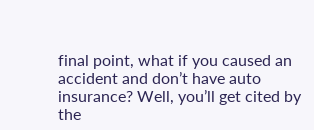final point, what if you caused an accident and don’t have auto insurance? Well, you’ll get cited by the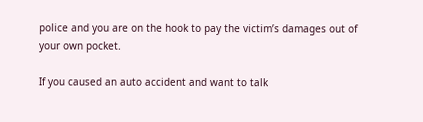police and you are on the hook to pay the victim’s damages out of your own pocket.

If you caused an auto accident and want to talk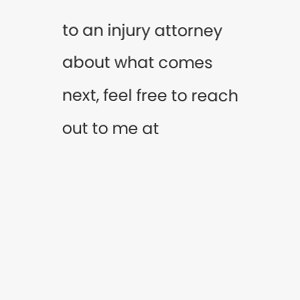to an injury attorney about what comes next, feel free to reach out to me at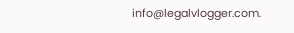info@legalvlogger.com.